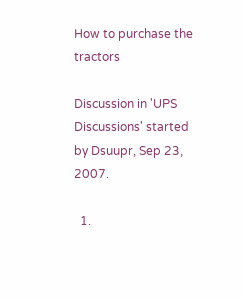How to purchase the tractors

Discussion in 'UPS Discussions' started by Dsuupr, Sep 23, 2007.

  1.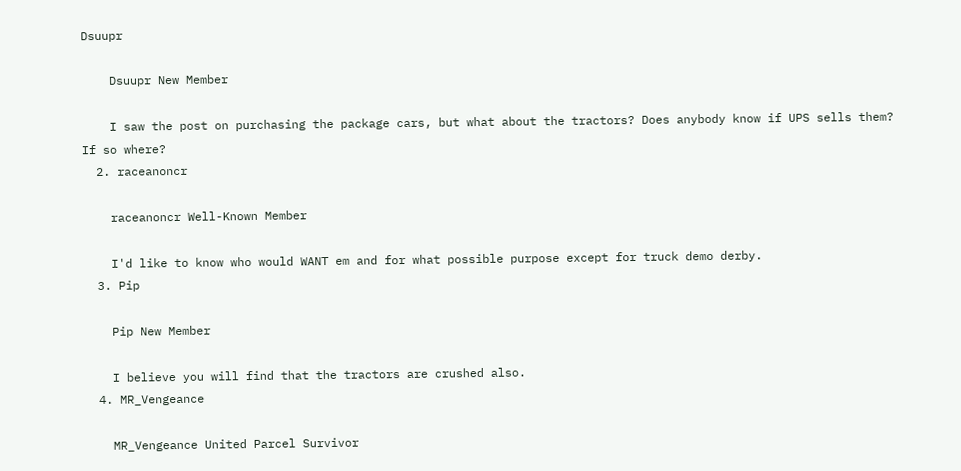Dsuupr

    Dsuupr New Member

    I saw the post on purchasing the package cars, but what about the tractors? Does anybody know if UPS sells them? If so where?
  2. raceanoncr

    raceanoncr Well-Known Member

    I'd like to know who would WANT em and for what possible purpose except for truck demo derby.
  3. Pip

    Pip New Member

    I believe you will find that the tractors are crushed also.
  4. MR_Vengeance

    MR_Vengeance United Parcel Survivor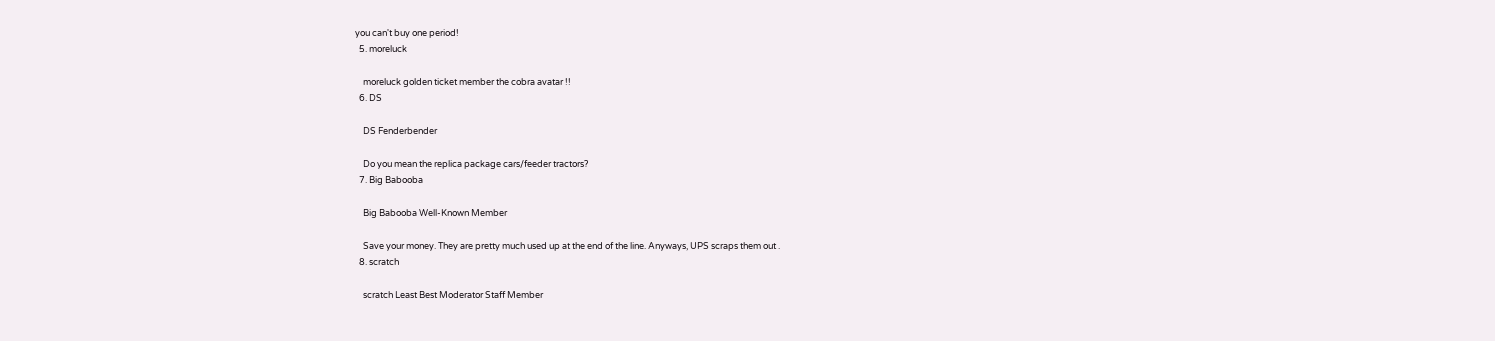you can't buy one period!
  5. moreluck

    moreluck golden ticket member the cobra avatar !!
  6. DS

    DS Fenderbender

    Do you mean the replica package cars/feeder tractors?
  7. Big Babooba

    Big Babooba Well-Known Member

    Save your money. They are pretty much used up at the end of the line. Anyways, UPS scraps them out .
  8. scratch

    scratch Least Best Moderator Staff Member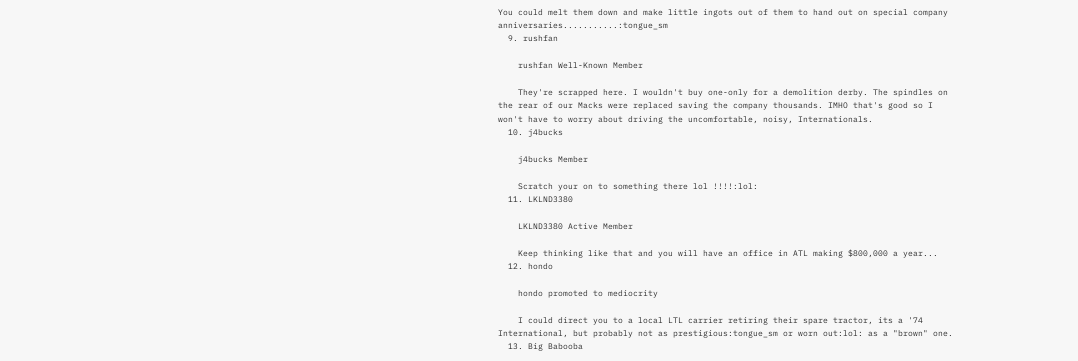You could melt them down and make little ingots out of them to hand out on special company anniversaries...........:tongue_sm
  9. rushfan

    rushfan Well-Known Member

    They're scrapped here. I wouldn't buy one-only for a demolition derby. The spindles on the rear of our Macks were replaced saving the company thousands. IMHO that's good so I won't have to worry about driving the uncomfortable, noisy, Internationals.
  10. j4bucks

    j4bucks Member

    Scratch your on to something there lol !!!!:lol:
  11. LKLND3380

    LKLND3380 Active Member

    Keep thinking like that and you will have an office in ATL making $800,000 a year...
  12. hondo

    hondo promoted to mediocrity

    I could direct you to a local LTL carrier retiring their spare tractor, its a '74 International, but probably not as prestigious:tongue_sm or worn out:lol: as a "brown" one.
  13. Big Babooba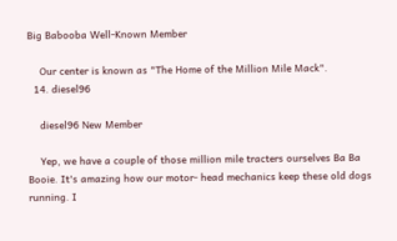Big Babooba Well-Known Member

    Our center is known as "The Home of the Million Mile Mack".
  14. diesel96

    diesel96 New Member

    Yep, we have a couple of those million mile tracters ourselves Ba Ba Booie. It's amazing how our motor- head mechanics keep these old dogs running. I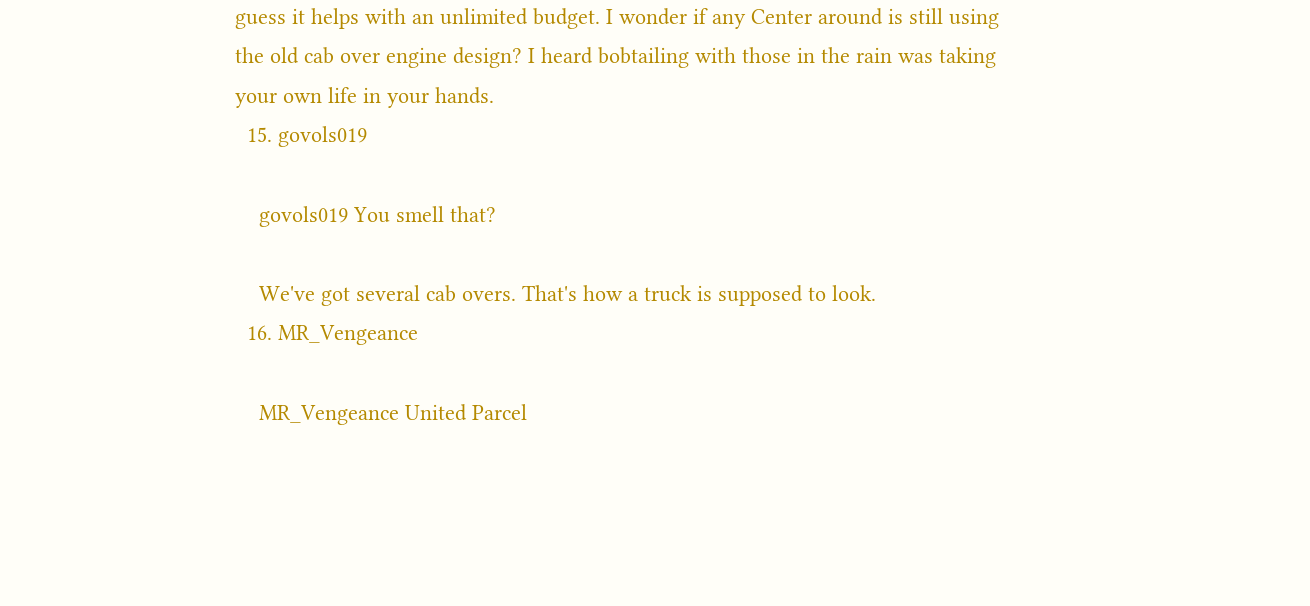guess it helps with an unlimited budget. I wonder if any Center around is still using the old cab over engine design? I heard bobtailing with those in the rain was taking your own life in your hands.
  15. govols019

    govols019 You smell that?

    We've got several cab overs. That's how a truck is supposed to look.
  16. MR_Vengeance

    MR_Vengeance United Parcel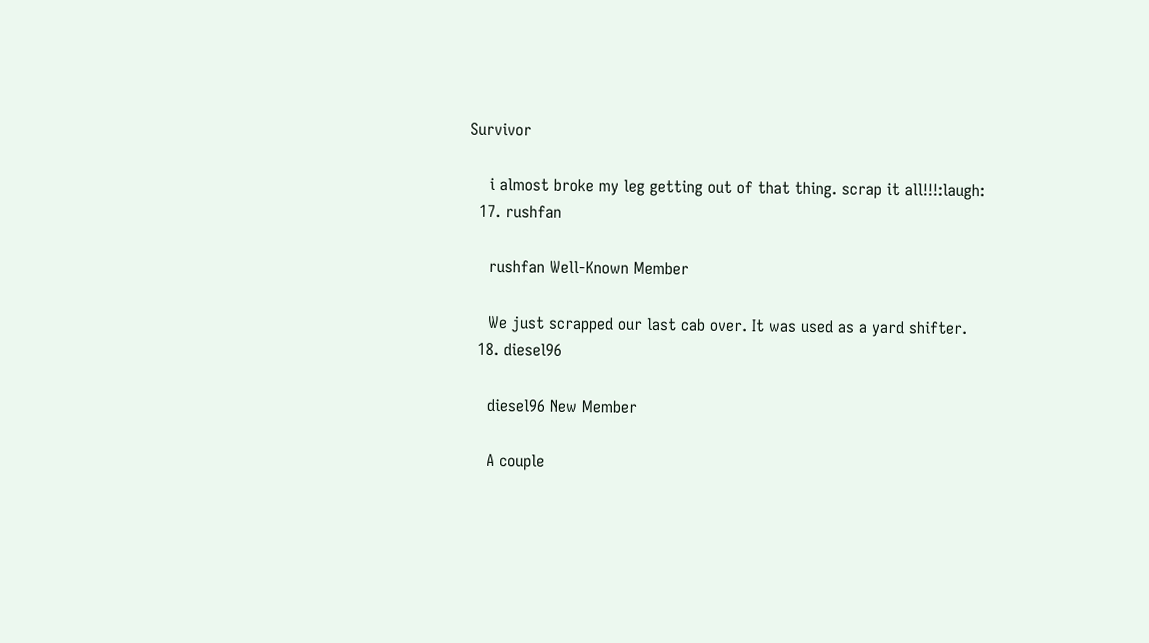Survivor

    i almost broke my leg getting out of that thing. scrap it all!!!:laugh:
  17. rushfan

    rushfan Well-Known Member

    We just scrapped our last cab over. It was used as a yard shifter.
  18. diesel96

    diesel96 New Member

    A couple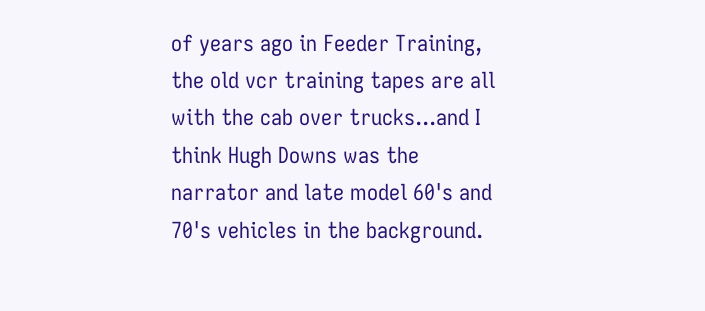of years ago in Feeder Training, the old vcr training tapes are all with the cab over trucks...and I think Hugh Downs was the narrator and late model 60's and 70's vehicles in the background.